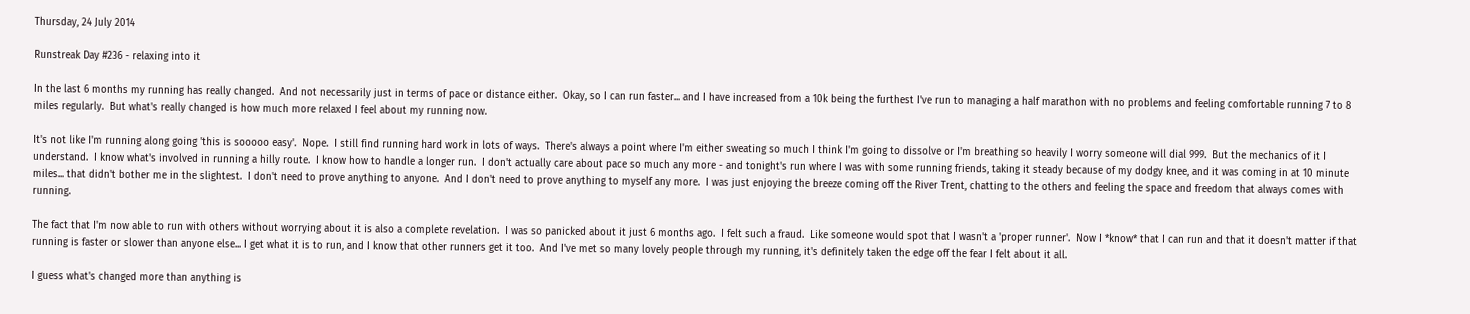Thursday, 24 July 2014

Runstreak Day #236 - relaxing into it

In the last 6 months my running has really changed.  And not necessarily just in terms of pace or distance either.  Okay, so I can run faster... and I have increased from a 10k being the furthest I've run to managing a half marathon with no problems and feeling comfortable running 7 to 8 miles regularly.  But what's really changed is how much more relaxed I feel about my running now.

It's not like I'm running along going 'this is sooooo easy'.  Nope.  I still find running hard work in lots of ways.  There's always a point where I'm either sweating so much I think I'm going to dissolve or I'm breathing so heavily I worry someone will dial 999.  But the mechanics of it I understand.  I know what's involved in running a hilly route.  I know how to handle a longer run.  I don't actually care about pace so much any more - and tonight's run where I was with some running friends, taking it steady because of my dodgy knee, and it was coming in at 10 minute miles... that didn't bother me in the slightest.  I don't need to prove anything to anyone.  And I don't need to prove anything to myself any more.  I was just enjoying the breeze coming off the River Trent, chatting to the others and feeling the space and freedom that always comes with running.

The fact that I'm now able to run with others without worrying about it is also a complete revelation.  I was so panicked about it just 6 months ago.  I felt such a fraud.  Like someone would spot that I wasn't a 'proper runner'.  Now I *know* that I can run and that it doesn't matter if that running is faster or slower than anyone else... I get what it is to run, and I know that other runners get it too.  And I've met so many lovely people through my running, it's definitely taken the edge off the fear I felt about it all.

I guess what's changed more than anything is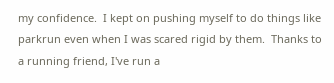my confidence.  I kept on pushing myself to do things like parkrun even when I was scared rigid by them.  Thanks to a running friend, I've run a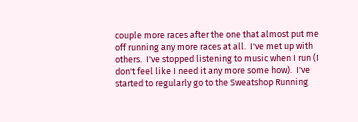couple more races after the one that almost put me off running any more races at all.  I've met up with others.  I've stopped listening to music when I run (I don't feel like I need it any more some how).  I've started to regularly go to the Sweatshop Running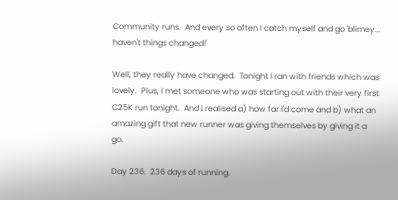Community runs.  And every so often I catch myself and go 'blimey... haven't things changed!'

Well, they really have changed.  Tonight I ran with friends which was lovely.  Plus, I met someone who was starting out with their very first C25K run tonight.  And I realised a) how far I'd come and b) what an amazing gift that new runner was giving themselves by giving it a go.

Day 236.  236 days of running.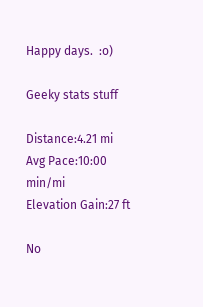Happy days.  :o)

Geeky stats stuff

Distance:4.21 mi
Avg Pace:10:00 min/mi
Elevation Gain:27 ft

No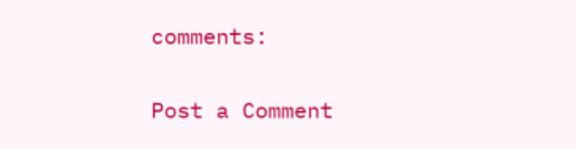comments:

Post a Comment